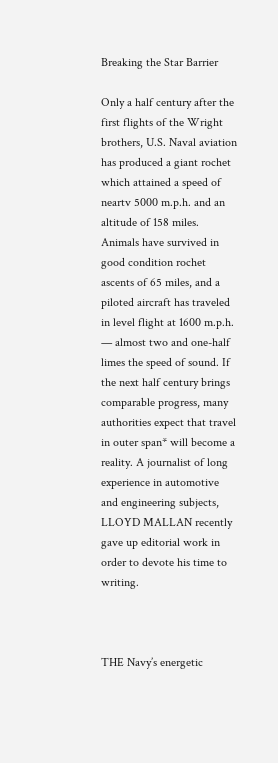Breaking the Star Barrier

Only a half century after the first flights of the Wright brothers, U.S. Naval aviation has produced a giant rochet which attained a speed of neartv 5000 m.p.h. and an altitude of 158 miles. Animals have survived in good condition rochet ascents of 65 miles, and a piloted aircraft has traveled in level flight at 1600 m.p.h. — almost two and one-half limes the speed of sound. If the next half century brings comparable progress, many authorities expect that travel in outer span* will become a reality. A journalist of long experience in automotive and engineering subjects, LLOYD MALLAN recently gave up editorial work in order to devote his time to writing.



THE Navy’s energetic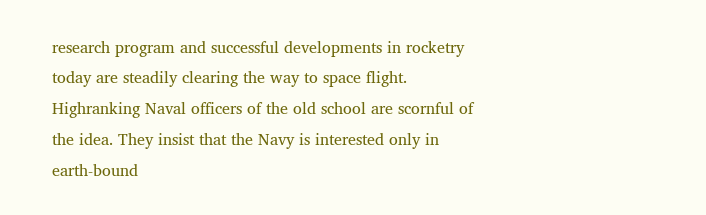research program and successful developments in rocketry today are steadily clearing the way to space flight. Highranking Naval officers of the old school are scornful of the idea. They insist that the Navy is interested only in earth-bound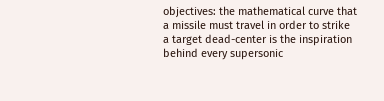objectives: the mathematical curve that a missile must travel in order to strike a target dead-center is the inspiration behind every supersonic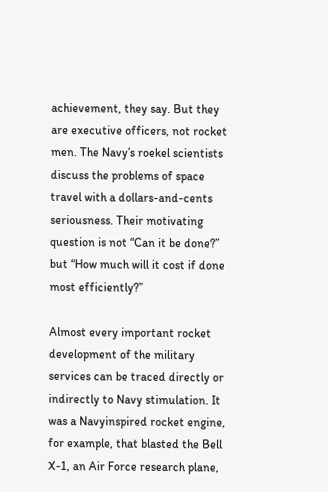achievement, they say. But they are executive officers, not rocket men. The Navy’s roekel scientists discuss the problems of space travel with a dollars-and-cents seriousness. Their motivating question is not “Can it be done?” but “How much will it cost if done most efficiently?”

Almost every important rocket development of the military services can be traced directly or indirectly to Navy stimulation. It was a Navyinspired rocket engine, for example, that blasted the Bell X-1, an Air Force research plane,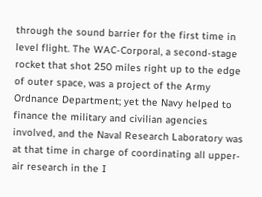through the sound barrier for the first time in level flight. The WAC-Corporal, a second-stage rocket that shot 250 miles right up to the edge of outer space, was a project of the Army Ordnance Department; yet the Navy helped to finance the military and civilian agencies involved, and the Naval Research Laboratory was at that time in charge of coordinating all upper-air research in the I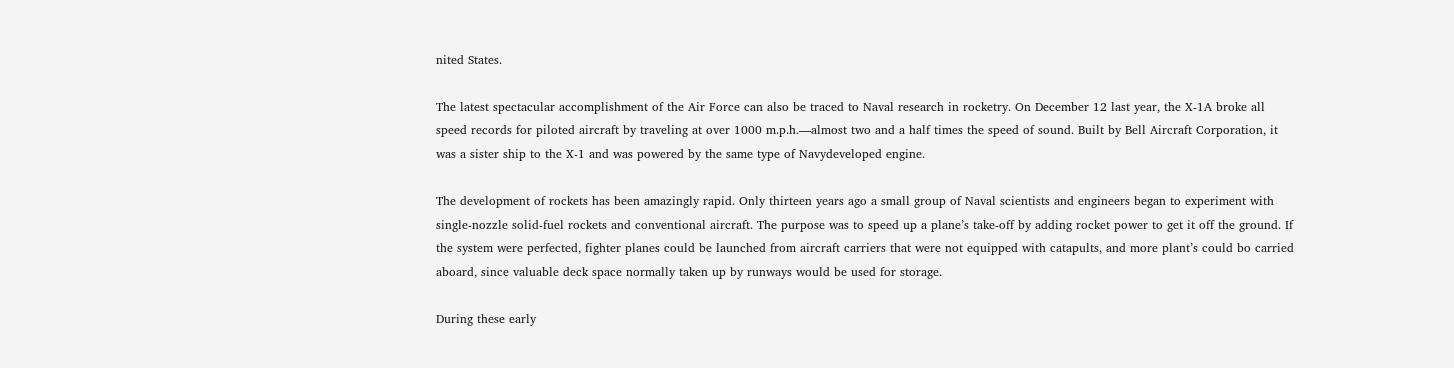nited States.

The latest spectacular accomplishment of the Air Force can also be traced to Naval research in rocketry. On December 12 last year, the X-1A broke all speed records for piloted aircraft by traveling at over 1000 m.p.h.—almost two and a half times the speed of sound. Built by Bell Aircraft Corporation, it was a sister ship to the X-1 and was powered by the same type of Navydeveloped engine.

The development of rockets has been amazingly rapid. Only thirteen years ago a small group of Naval scientists and engineers began to experiment with single-nozzle solid-fuel rockets and conventional aircraft. The purpose was to speed up a plane’s take-off by adding rocket power to get it off the ground. If the system were perfected, fighter planes could be launched from aircraft carriers that were not equipped with catapults, and more plant’s could bo carried aboard, since valuable deck space normally taken up by runways would be used for storage.

During these early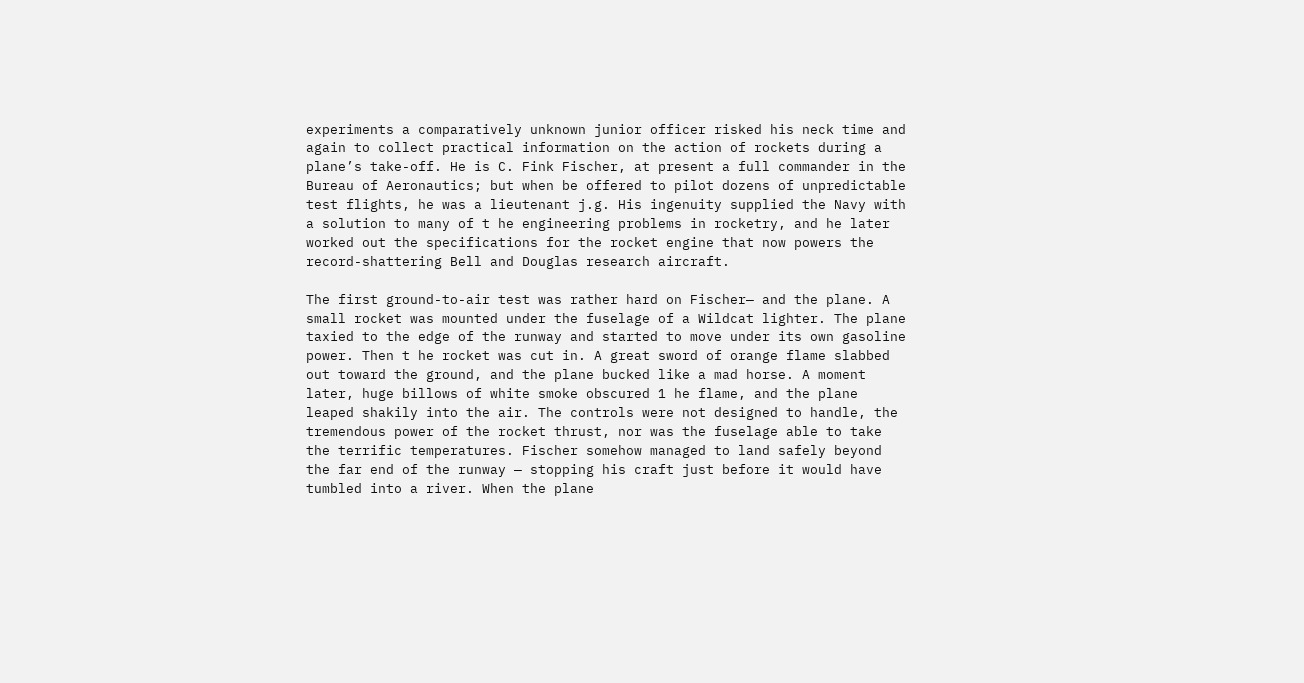experiments a comparatively unknown junior officer risked his neck time and again to collect practical information on the action of rockets during a plane’s take-off. He is C. Fink Fischer, at present a full commander in the Bureau of Aeronautics; but when be offered to pilot dozens of unpredictable test flights, he was a lieutenant j.g. His ingenuity supplied the Navy with a solution to many of t he engineering problems in rocketry, and he later worked out the specifications for the rocket engine that now powers the record-shattering Bell and Douglas research aircraft.

The first ground-to-air test was rather hard on Fischer— and the plane. A small rocket was mounted under the fuselage of a Wildcat lighter. The plane taxied to the edge of the runway and started to move under its own gasoline power. Then t he rocket was cut in. A great sword of orange flame slabbed out toward the ground, and the plane bucked like a mad horse. A moment later, huge billows of white smoke obscured 1 he flame, and the plane leaped shakily into the air. The controls were not designed to handle, the tremendous power of the rocket thrust, nor was the fuselage able to take the terrific temperatures. Fischer somehow managed to land safely beyond the far end of the runway — stopping his craft just before it would have tumbled into a river. When the plane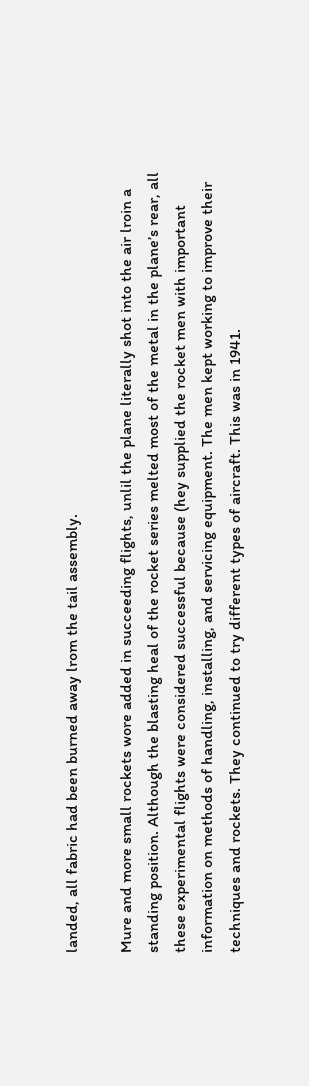landed, all fabric had been burned away lrom the tail assembly.

Mure and more small rockets wore added in succeeding flights, unlil the plane literally shot into the air lroin a standing position. Although the blasting heal of the rocket series melted most of the metal in the plane’s rear, all these experimental flights were considered successful because (hey supplied the rocket men with important information on methods of handling, installing, and servicing equipment. The men kept working to improve their techniques and rockets. They continued to try different types of aircraft. This was in 1941.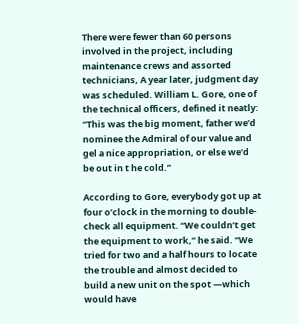There were fewer than 60 persons involved in the project, including maintenance crews and assorted technicians, A year later, judgment day was scheduled. William L. Gore, one of the technical officers, defined it neatly: “This was the big moment, father we’d nominee the Admiral of our value and gel a nice appropriation, or else we’d be out in t he cold.”

According to Gore, everybody got up at four o’clock in the morning to double-check all equipment. “We couldn’t get the equipment to work,” he said. “We tried for two and a half hours to locate the trouble and almost decided to build a new unit on the spot —which would have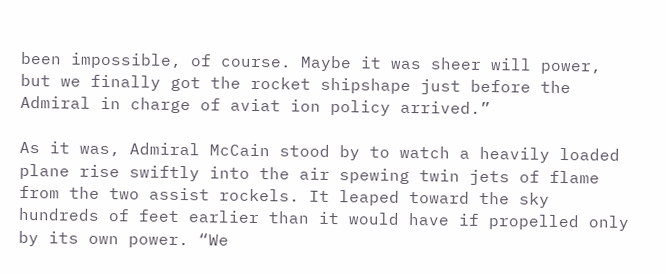been impossible, of course. Maybe it was sheer will power, but we finally got the rocket shipshape just before the Admiral in charge of aviat ion policy arrived.”

As it was, Admiral McCain stood by to watch a heavily loaded plane rise swiftly into the air spewing twin jets of flame from the two assist rockels. It leaped toward the sky hundreds of feet earlier than it would have if propelled only by its own power. “We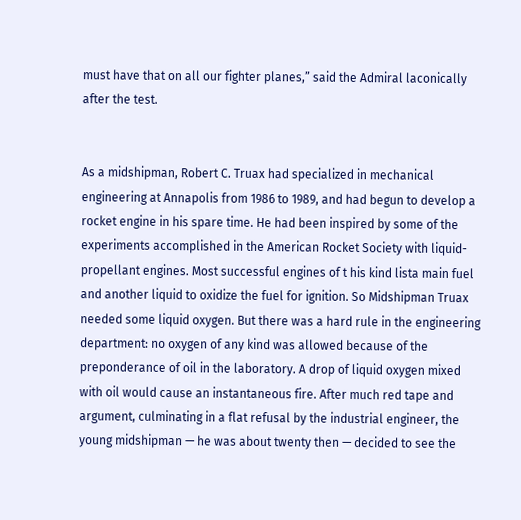must have that on all our fighter planes,” said the Admiral laconically after the test.


As a midshipman, Robert C. Truax had specialized in mechanical engineering at Annapolis from 1986 to 1989, and had begun to develop a rocket engine in his spare time. He had been inspired by some of the experiments accomplished in the American Rocket Society with liquid-propellant engines. Most successful engines of t his kind lista main fuel and another liquid to oxidize the fuel for ignition. So Midshipman Truax needed some liquid oxygen. But there was a hard rule in the engineering department: no oxygen of any kind was allowed because of the preponderance of oil in the laboratory. A drop of liquid oxygen mixed with oil would cause an instantaneous fire. After much red tape and argument, culminating in a flat refusal by the industrial engineer, the young midshipman — he was about twenty then — decided to see the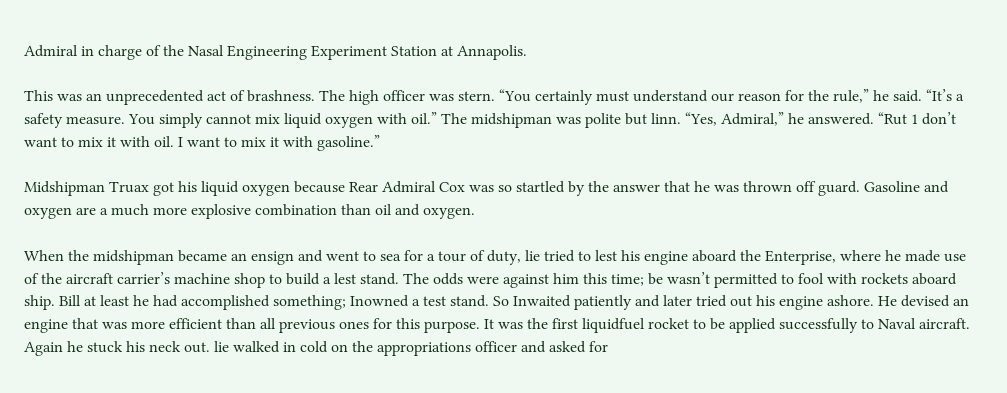Admiral in charge of the Nasal Engineering Experiment Station at Annapolis.

This was an unprecedented act of brashness. The high officer was stern. “You certainly must understand our reason for the rule,” he said. “It’s a safety measure. You simply cannot mix liquid oxygen with oil.” The midshipman was polite but linn. “Yes, Admiral,” he answered. “Rut 1 don’t want to mix it with oil. I want to mix it with gasoline.”

Midshipman Truax got his liquid oxygen because Rear Admiral Cox was so startled by the answer that he was thrown off guard. Gasoline and oxygen are a much more explosive combination than oil and oxygen.

When the midshipman became an ensign and went to sea for a tour of duty, lie tried to lest his engine aboard the Enterprise, where he made use of the aircraft carrier’s machine shop to build a lest stand. The odds were against him this time; be wasn’t permitted to fool with rockets aboard ship. Bill at least he had accomplished something; Inowned a test stand. So Inwaited patiently and later tried out his engine ashore. He devised an engine that was more efficient than all previous ones for this purpose. It was the first liquidfuel rocket to be applied successfully to Naval aircraft. Again he stuck his neck out. lie walked in cold on the appropriations officer and asked for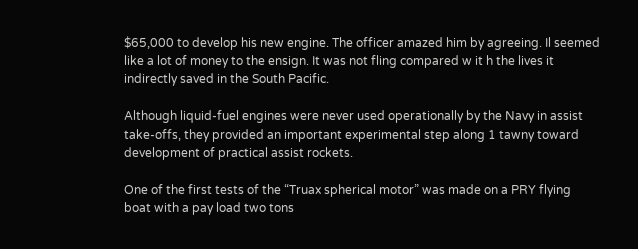$65,000 to develop his new engine. The officer amazed him by agreeing. Il seemed like a lot of money to the ensign. It was not fling compared w it h the lives it indirectly saved in the South Pacific.

Although liquid-fuel engines were never used operationally by the Navy in assist take-offs, they provided an important experimental step along 1 tawny toward development of practical assist rockets.

One of the first tests of the “Truax spherical motor” was made on a PRY flying boat with a pay load two tons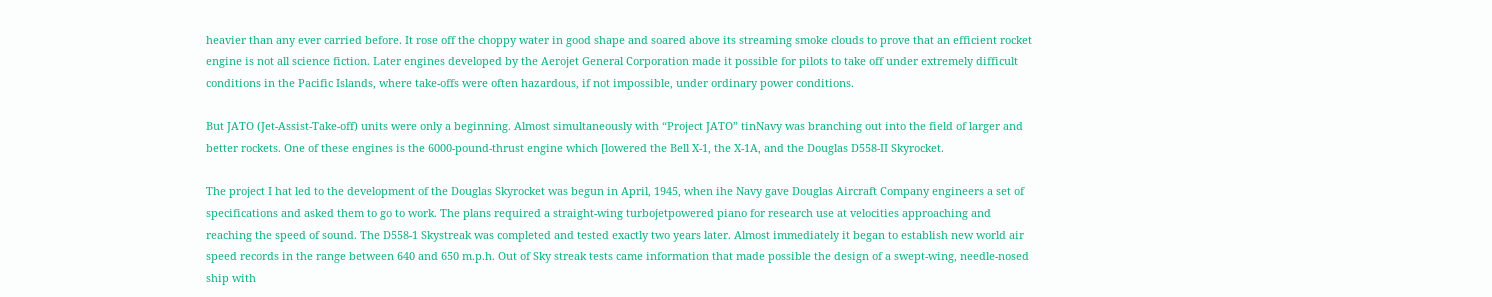heavier than any ever carried before. It rose off the choppy water in good shape and soared above its streaming smoke clouds to prove that an efficient rocket engine is not all science fiction. Later engines developed by the Aerojet General Corporation made it possible for pilots to take off under extremely difficult conditions in the Pacific Islands, where take-offs were often hazardous, if not impossible, under ordinary power conditions.

But JATO (Jet-Assist-Take-off) units were only a beginning. Almost simultaneously with “Project JATO” tinNavy was branching out into the field of larger and better rockets. One of these engines is the 6000-pound-thrust engine which [lowered the Bell X-1, the X-1A, and the Douglas D558-II Skyrocket.

The project I hat led to the development of the Douglas Skyrocket was begun in April, 1945, when ihe Navy gave Douglas Aircraft Company engineers a set of specifications and asked them to go to work. The plans required a straight-wing turbojetpowered piano for research use at velocities approaching and reaching the speed of sound. The D558-1 Skystreak was completed and tested exactly two years later. Almost immediately it began to establish new world air speed records in the range between 640 and 650 m.p.h. Out of Sky streak tests came information that made possible the design of a swept-wing, needle-nosed ship with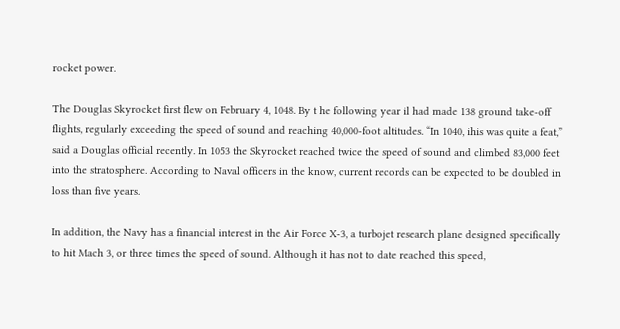rocket power.

The Douglas Skyrocket first flew on February 4, 1048. By t he following year il had made 138 ground take-off flights, regularly exceeding the speed of sound and reaching 40,000-foot altitudes. “In 1040, ihis was quite a feat,” said a Douglas official recently. In 1053 the Skyrocket reached twice the speed of sound and climbed 83,000 feet into the stratosphere. According to Naval officers in the know, current records can be expected to be doubled in loss than five years.

In addition, the Navy has a financial interest in the Air Force X-3, a turbojet research plane designed specifically to hit Mach 3, or three times the speed of sound. Although it has not to date reached this speed,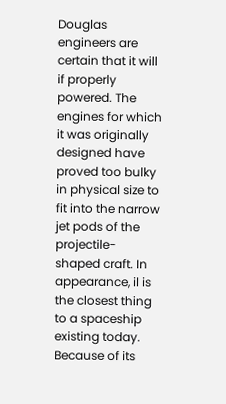Douglas engineers are certain that it will if properly powered. The engines for which it was originally designed have proved too bulky in physical size to fit into the narrow jet pods of the projectile-shaped craft. In appearance, il is the closest thing to a spaceship existing today. Because of its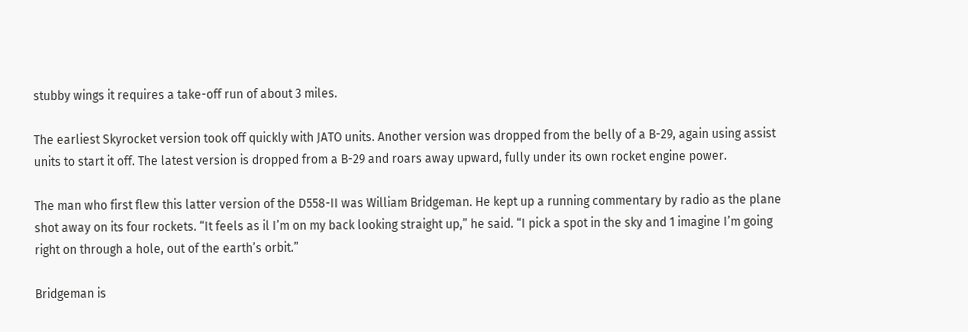stubby wings it requires a take-off run of about 3 miles.

The earliest Skyrocket version took off quickly with JATO units. Another version was dropped from the belly of a B-29, again using assist units to start it off. The latest version is dropped from a B-29 and roars away upward, fully under its own rocket engine power.

The man who first flew this latter version of the D558-II was William Bridgeman. He kept up a running commentary by radio as the plane shot away on its four rockets. “It feels as il I’m on my back looking straight up,” he said. “I pick a spot in the sky and 1 imagine I’m going right on through a hole, out of the earth’s orbit.”

Bridgeman is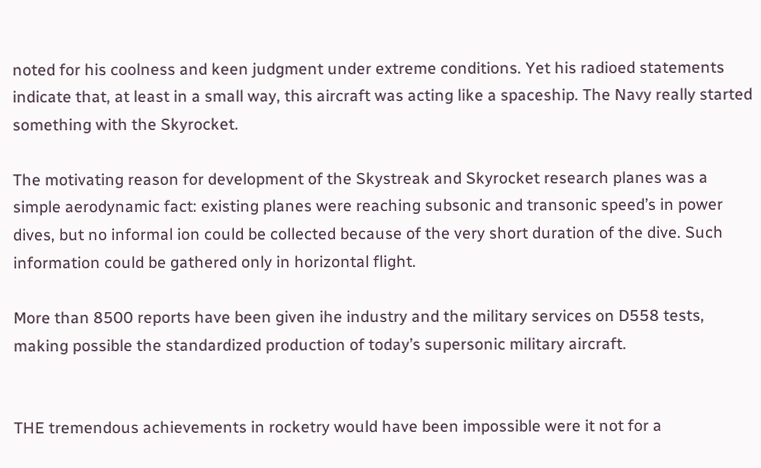noted for his coolness and keen judgment under extreme conditions. Yet his radioed statements indicate that, at least in a small way, this aircraft was acting like a spaceship. The Navy really started something with the Skyrocket.

The motivating reason for development of the Skystreak and Skyrocket research planes was a simple aerodynamic fact: existing planes were reaching subsonic and transonic speed’s in power dives, but no informal ion could be collected because of the very short duration of the dive. Such information could be gathered only in horizontal flight.

More than 8500 reports have been given ihe industry and the military services on D558 tests, making possible the standardized production of today’s supersonic military aircraft.


THE tremendous achievements in rocketry would have been impossible were it not for a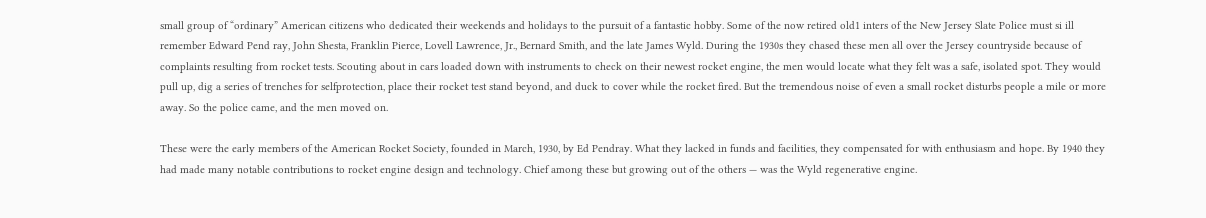small group of “ordinary” American citizens who dedicated their weekends and holidays to the pursuit of a fantastic hobby. Some of the now retired old1 inters of the New Jersey Slate Police must si ill remember Edward Pend ray, John Shesta, Franklin Pierce, Lovell Lawrence, Jr., Bernard Smith, and the late James Wyld. During the 1930s they chased these men all over the Jersey countryside because of complaints resulting from rocket tests. Scouting about in cars loaded down with instruments to check on their newest rocket engine, the men would locate what they felt was a safe, isolated spot. They would pull up, dig a series of trenches for selfprotection, place their rocket test stand beyond, and duck to cover while the rocket fired. But the tremendous noise of even a small rocket disturbs people a mile or more away. So the police came, and the men moved on.

These were the early members of the American Rocket Society, founded in March, 1930, by Ed Pendray. What they lacked in funds and facilities, they compensated for with enthusiasm and hope. By 1940 they had made many notable contributions to rocket engine design and technology. Chief among these but growing out of the others — was the Wyld regenerative engine.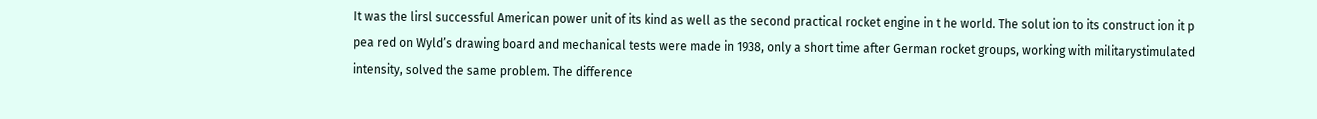It was the lirsl successful American power unit of its kind as well as the second practical rocket engine in t he world. The solut ion to its construct ion it p pea red on Wyld’s drawing board and mechanical tests were made in 1938, only a short time after German rocket groups, working with militarystimulated intensity, solved the same problem. The difference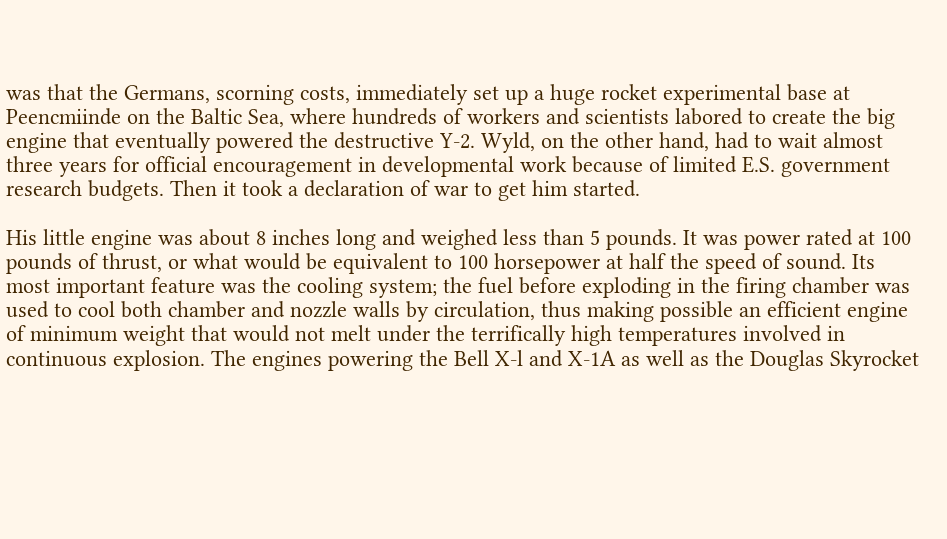was that the Germans, scorning costs, immediately set up a huge rocket experimental base at Peencmiinde on the Baltic Sea, where hundreds of workers and scientists labored to create the big engine that eventually powered the destructive Y-2. Wyld, on the other hand, had to wait almost three years for official encouragement in developmental work because of limited E.S. government research budgets. Then it took a declaration of war to get him started.

His little engine was about 8 inches long and weighed less than 5 pounds. It was power rated at 100 pounds of thrust, or what would be equivalent to 100 horsepower at half the speed of sound. Its most important feature was the cooling system; the fuel before exploding in the firing chamber was used to cool both chamber and nozzle walls by circulation, thus making possible an efficient engine of minimum weight that would not melt under the terrifically high temperatures involved in continuous explosion. The engines powering the Bell X-l and X-1A as well as the Douglas Skyrocket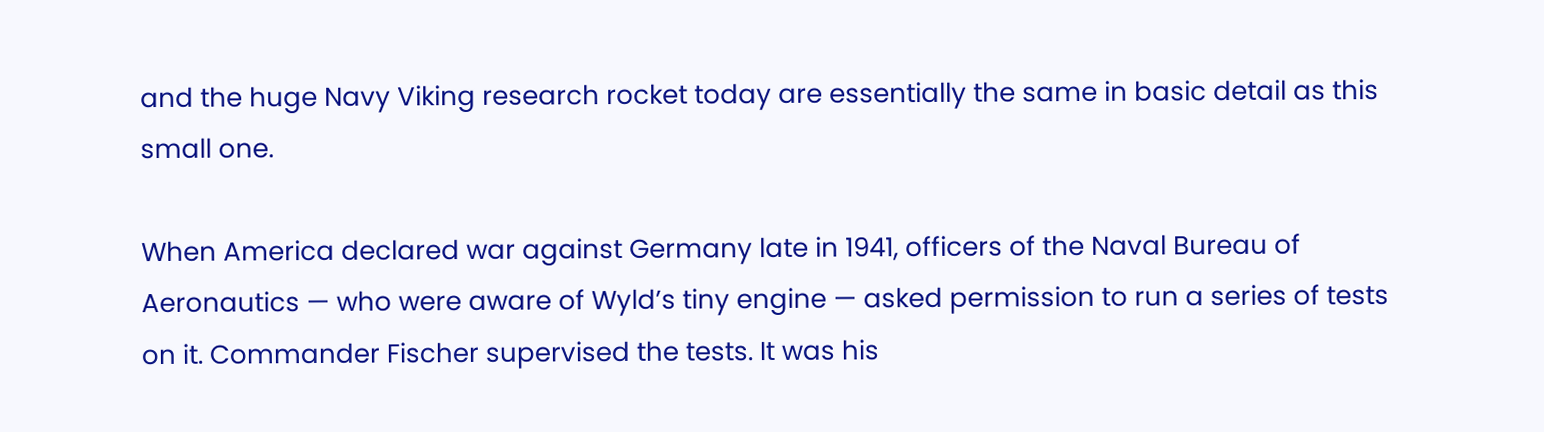and the huge Navy Viking research rocket today are essentially the same in basic detail as this small one.

When America declared war against Germany late in 1941, officers of the Naval Bureau of Aeronautics — who were aware of Wyld’s tiny engine — asked permission to run a series of tests on it. Commander Fischer supervised the tests. It was his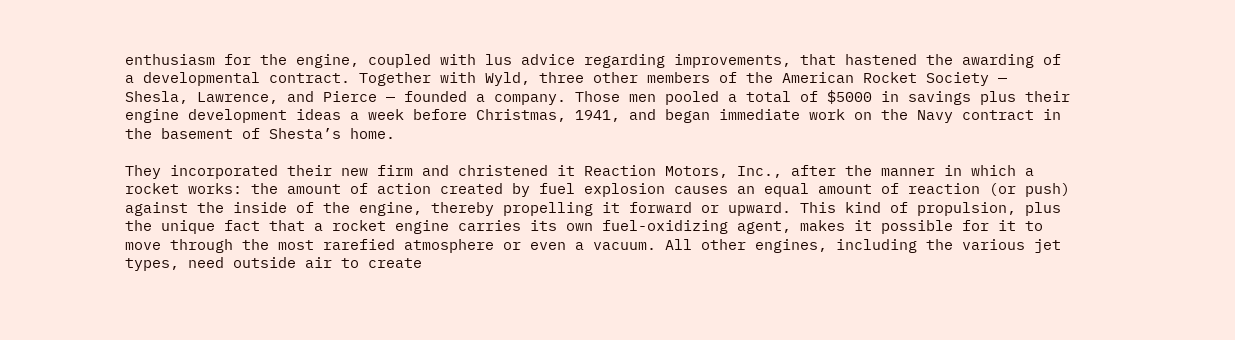enthusiasm for the engine, coupled with lus advice regarding improvements, that hastened the awarding of a developmental contract. Together with Wyld, three other members of the American Rocket Society — Shesla, Lawrence, and Pierce — founded a company. Those men pooled a total of $5000 in savings plus their engine development ideas a week before Christmas, 1941, and began immediate work on the Navy contract in the basement of Shesta’s home.

They incorporated their new firm and christened it Reaction Motors, Inc., after the manner in which a rocket works: the amount of action created by fuel explosion causes an equal amount of reaction (or push) against the inside of the engine, thereby propelling it forward or upward. This kind of propulsion, plus the unique fact that a rocket engine carries its own fuel-oxidizing agent, makes it possible for it to move through the most rarefied atmosphere or even a vacuum. All other engines, including the various jet types, need outside air to create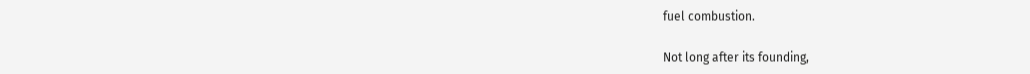fuel combustion.

Not long after its founding,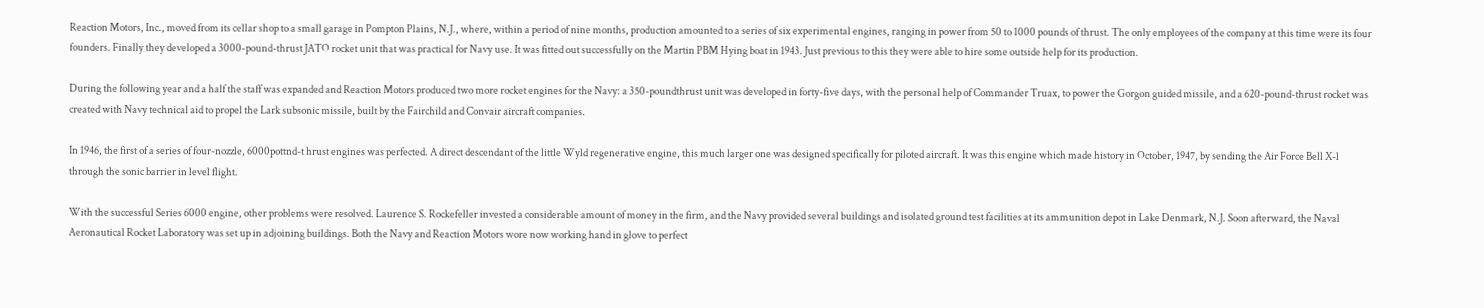Reaction Motors, Inc., moved from its cellar shop to a small garage in Pompton Plains, N.J., where, within a period of nine months, production amounted to a series of six experimental engines, ranging in power from 50 to 1000 pounds of thrust. The only employees of the company at this time were its four founders. Finally they developed a 3000-pound-thrust JATO rocket unit that was practical for Navy use. It was fitted out successfully on the Martin PBM Hying boat in 1943. Just previous to this they were able to hire some outside help for its production.

During the following year and a half the staff was expanded and Reaction Motors produced two more rocket engines for the Navy: a 350-poundthrust unit was developed in forty-five days, with the personal help of Commander Truax, to power the Gorgon guided missile, and a 620-pound-thrust rocket was created with Navy technical aid to propel the Lark subsonic missile, built by the Fairchild and Convair aircraft companies.

In 1946, the first of a series of four-nozzle, 6000pottnd-t hrust engines was perfected. A direct descendant of the little Wyld regenerative engine, this much larger one was designed specifically for piloted aircraft. It was this engine which made history in October, 1947, by sending the Air Force Bell X-l through the sonic barrier in level flight.

With the successful Series 6000 engine, other problems were resolved. Laurence S. Rockefeller invested a considerable amount of money in the firm, and the Navy provided several buildings and isolated ground test facilities at its ammunition depot in Lake Denmark, N.J. Soon afterward, the Naval Aeronautical Rocket Laboratory was set up in adjoining buildings. Both the Navy and Reaction Motors wore now working hand in glove to perfect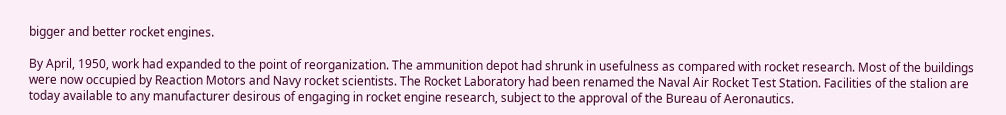bigger and better rocket engines.

By April, 1950, work had expanded to the point of reorganization. The ammunition depot had shrunk in usefulness as compared with rocket research. Most of the buildings were now occupied by Reaction Motors and Navy rocket scientists. The Rocket Laboratory had been renamed the Naval Air Rocket Test Station. Facilities of the stalion are today available to any manufacturer desirous of engaging in rocket engine research, subject to the approval of the Bureau of Aeronautics.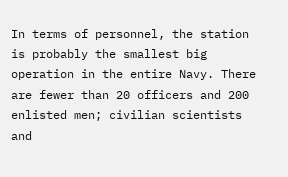In terms of personnel, the station is probably the smallest big operation in the entire Navy. There are fewer than 20 officers and 200 enlisted men; civilian scientists and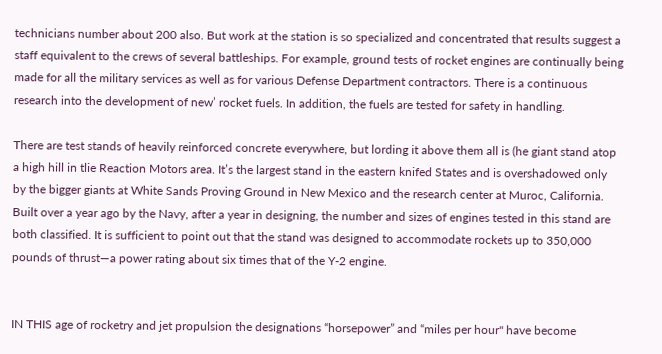technicians number about 200 also. But work at the station is so specialized and concentrated that results suggest a staff equivalent to the crews of several battleships. For example, ground tests of rocket engines are continually being made for all the military services as well as for various Defense Department contractors. There is a continuous research into the development of new’ rocket fuels. In addition, the fuels are tested for safety in handling.

There are test stands of heavily reinforced concrete everywhere, but lording it above them all is (he giant stand atop a high hill in tlie Reaction Motors area. It’s the largest stand in the eastern knifed States and is overshadowed only by the bigger giants at White Sands Proving Ground in New Mexico and the research center at Muroc, California. Built over a year ago by the Navy, after a year in designing, the number and sizes of engines tested in this stand are both classified. It is sufficient to point out that the stand was designed to accommodate rockets up to 350,000 pounds of thrust—a power rating about six times that of the Y-2 engine.


IN THIS age of rocketry and jet propulsion the designations “horsepower” and “miles per hour" have become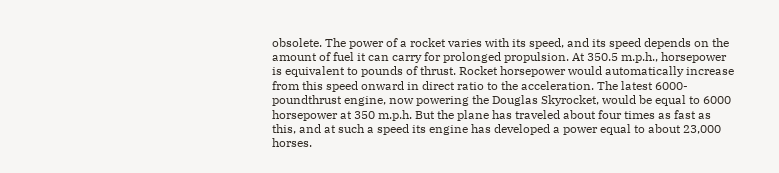obsolete. The power of a rocket varies with its speed, and its speed depends on the amount of fuel it can carry for prolonged propulsion. At 350.5 m.p.h., horsepower is equivalent to pounds of thrust. Rocket horsepower would automatically increase from this speed onward in direct ratio to the acceleration. The latest 6000-poundthrust engine, now powering the Douglas Skyrocket, would be equal to 6000 horsepower at 350 m.p.h. But the plane has traveled about four times as fast as this, and at such a speed its engine has developed a power equal to about 23,000 horses.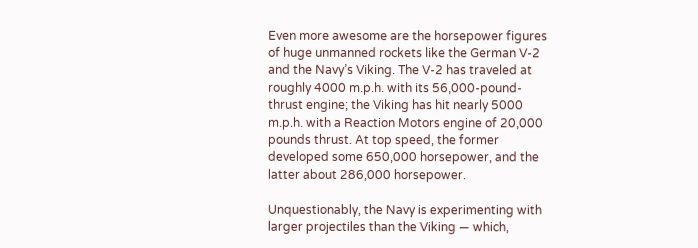Even more awesome are the horsepower figures of huge unmanned rockets like the German V-2 and the Navy’s Viking. The V-2 has traveled at roughly 4000 m.p.h. with its 56,000-pound-thrust engine; the Viking has hit nearly 5000 m.p.h. with a Reaction Motors engine of 20,000 pounds thrust. At top speed, the former developed some 650,000 horsepower, and the latter about 286,000 horsepower.

Unquestionably, the Navy is experimenting with larger projectiles than the Viking — which,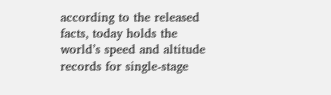according to the released facts, today holds the world’s speed and altitude records for single-stage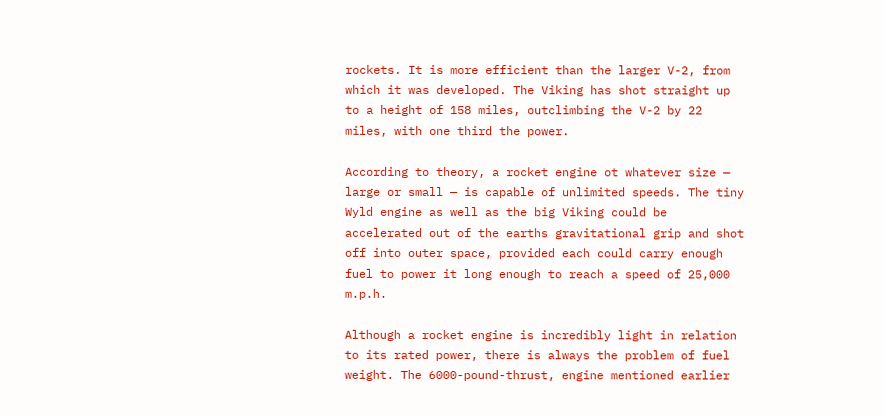rockets. It is more efficient than the larger V-2, from which it was developed. The Viking has shot straight up to a height of 158 miles, outclimbing the V-2 by 22 miles, with one third the power.

According to theory, a rocket engine ot whatever size — large or small — is capable of unlimited speeds. The tiny Wyld engine as well as the big Viking could be accelerated out of the earths gravitational grip and shot off into outer space, provided each could carry enough fuel to power it long enough to reach a speed of 25,000 m.p.h.

Although a rocket engine is incredibly light in relation to its rated power, there is always the problem of fuel weight. The 6000-pound-thrust, engine mentioned earlier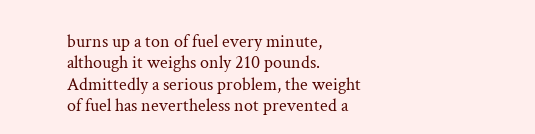burns up a ton of fuel every minute, although it weighs only 210 pounds. Admittedly a serious problem, the weight of fuel has nevertheless not prevented a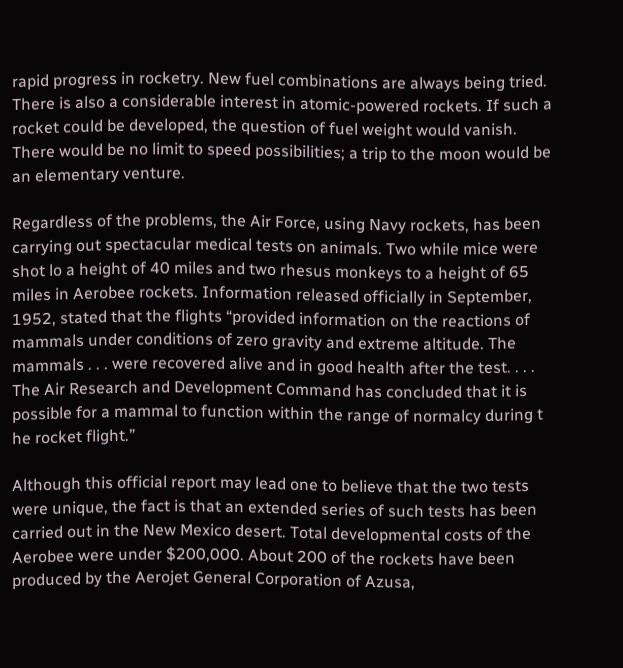rapid progress in rocketry. New fuel combinations are always being tried. There is also a considerable interest in atomic-powered rockets. If such a rocket could be developed, the question of fuel weight would vanish. There would be no limit to speed possibilities; a trip to the moon would be an elementary venture.

Regardless of the problems, the Air Force, using Navy rockets, has been carrying out spectacular medical tests on animals. Two while mice were shot lo a height of 40 miles and two rhesus monkeys to a height of 65 miles in Aerobee rockets. Information released officially in September, 1952, stated that the flights “provided information on the reactions of mammals under conditions of zero gravity and extreme altitude. The mammals . . . were recovered alive and in good health after the test. . . . The Air Research and Development Command has concluded that it is possible for a mammal to function within the range of normalcy during t he rocket flight.”

Although this official report may lead one to believe that the two tests were unique, the fact is that an extended series of such tests has been carried out in the New Mexico desert. Total developmental costs of the Aerobee were under $200,000. About 200 of the rockets have been produced by the Aerojet General Corporation of Azusa,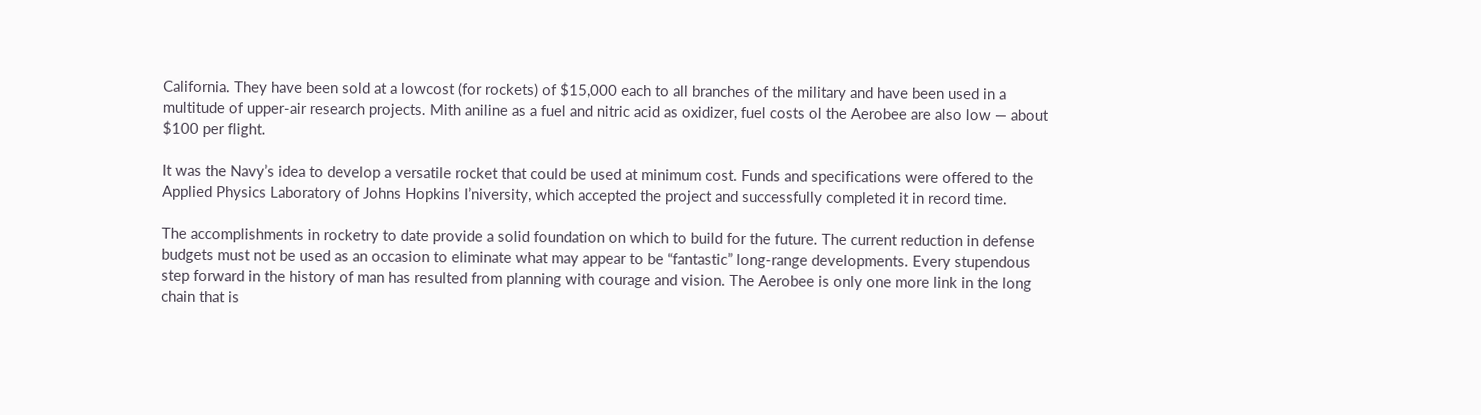California. They have been sold at a lowcost (for rockets) of $15,000 each to all branches of the military and have been used in a multitude of upper-air research projects. Mith aniline as a fuel and nitric acid as oxidizer, fuel costs ol the Aerobee are also low — about $100 per flight.

It was the Navy’s idea to develop a versatile rocket that could be used at minimum cost. Funds and specifications were offered to the Applied Physics Laboratory of Johns Hopkins I’niversity, which accepted the project and successfully completed it in record time.

The accomplishments in rocketry to date provide a solid foundation on which to build for the future. The current reduction in defense budgets must not be used as an occasion to eliminate what may appear to be “fantastic” long-range developments. Every stupendous step forward in the history of man has resulted from planning with courage and vision. The Aerobee is only one more link in the long chain that is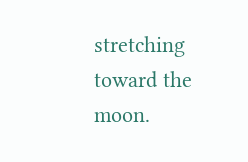stretching toward the moon.